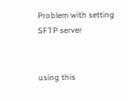Problem with setting SFTP server


using this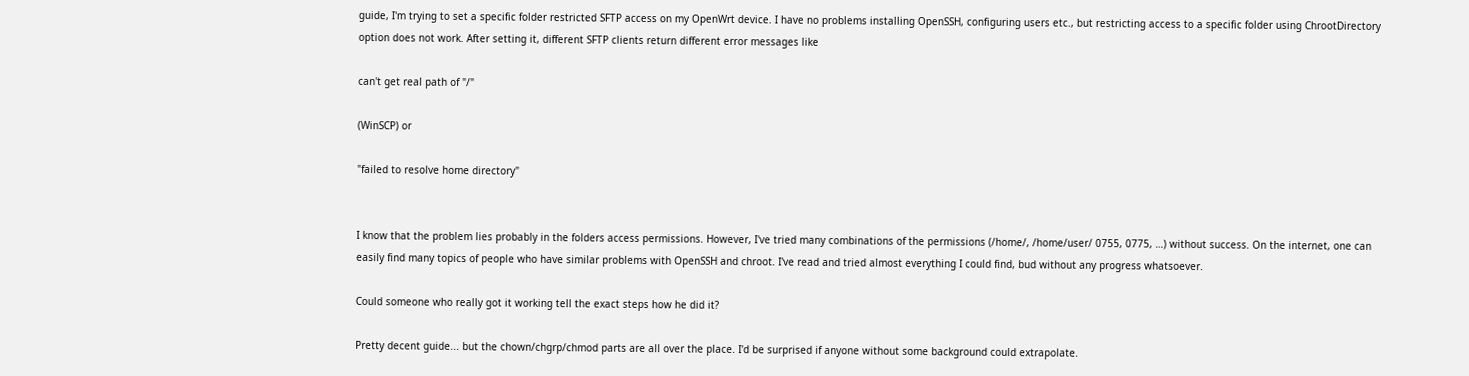guide, I'm trying to set a specific folder restricted SFTP access on my OpenWrt device. I have no problems installing OpenSSH, configuring users etc., but restricting access to a specific folder using ChrootDirectory option does not work. After setting it, different SFTP clients return different error messages like

can't get real path of "/"

(WinSCP) or

"failed to resolve home directory"


I know that the problem lies probably in the folders access permissions. However, I've tried many combinations of the permissions (/home/, /home/user/ 0755, 0775, …) without success. On the internet, one can easily find many topics of people who have similar problems with OpenSSH and chroot. I've read and tried almost everything I could find, bud without any progress whatsoever.

Could someone who really got it working tell the exact steps how he did it?

Pretty decent guide... but the chown/chgrp/chmod parts are all over the place. I'd be surprised if anyone without some background could extrapolate.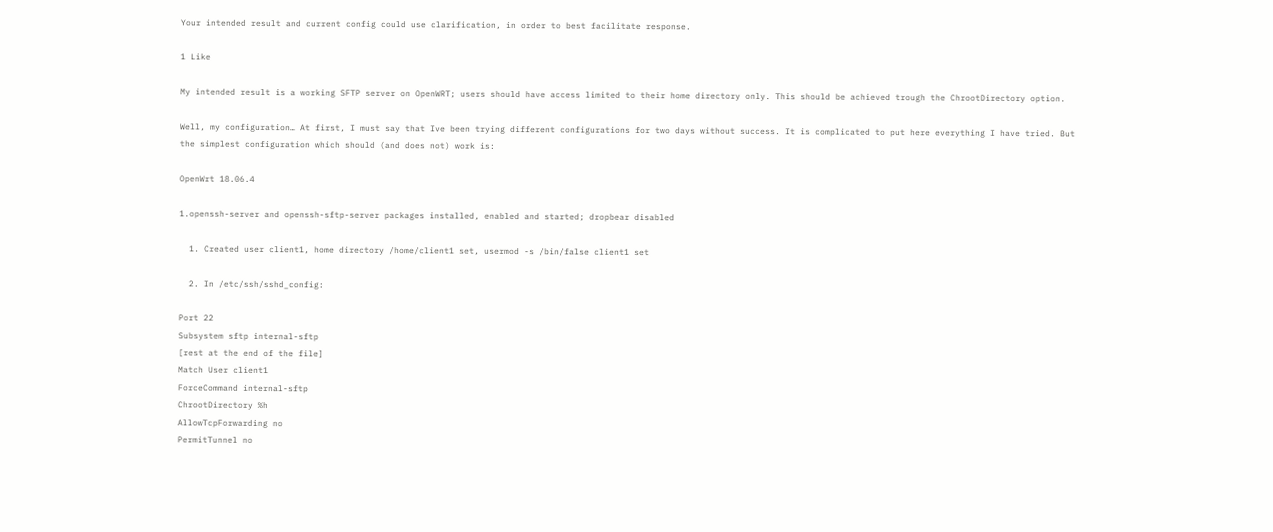Your intended result and current config could use clarification, in order to best facilitate response.

1 Like

My intended result is a working SFTP server on OpenWRT; users should have access limited to their home directory only. This should be achieved trough the ChrootDirectory option.

Well, my configuration… At first, I must say that Ive been trying different configurations for two days without success. It is complicated to put here everything I have tried. But the simplest configuration which should (and does not) work is:

OpenWrt 18.06.4

1.openssh-server and openssh-sftp-server packages installed, enabled and started; dropbear disabled

  1. Created user client1, home directory /home/client1 set, usermod -s /bin/false client1 set

  2. In /etc/ssh/sshd_config:

Port 22
Subsystem sftp internal-sftp
[rest at the end of the file]
Match User client1
ForceCommand internal-sftp
ChrootDirectory %h
AllowTcpForwarding no
PermitTunnel no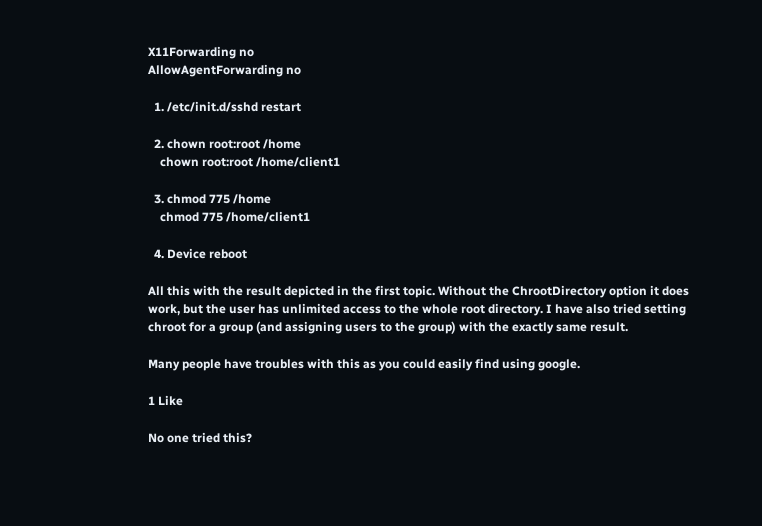X11Forwarding no
AllowAgentForwarding no

  1. /etc/init.d/sshd restart

  2. chown root:root /home
    chown root:root /home/client1

  3. chmod 775 /home
    chmod 775 /home/client1

  4. Device reboot

All this with the result depicted in the first topic. Without the ChrootDirectory option it does work, but the user has unlimited access to the whole root directory. I have also tried setting chroot for a group (and assigning users to the group) with the exactly same result.

Many people have troubles with this as you could easily find using google.

1 Like

No one tried this?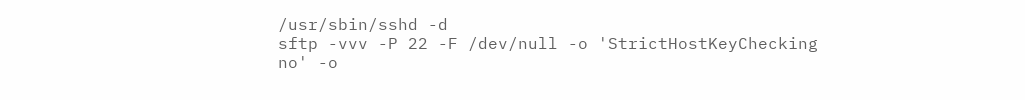/usr/sbin/sshd -d
sftp -vvv -P 22 -F /dev/null -o 'StrictHostKeyChecking no' -o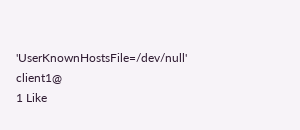'UserKnownHostsFile=/dev/null' client1@
1 Like